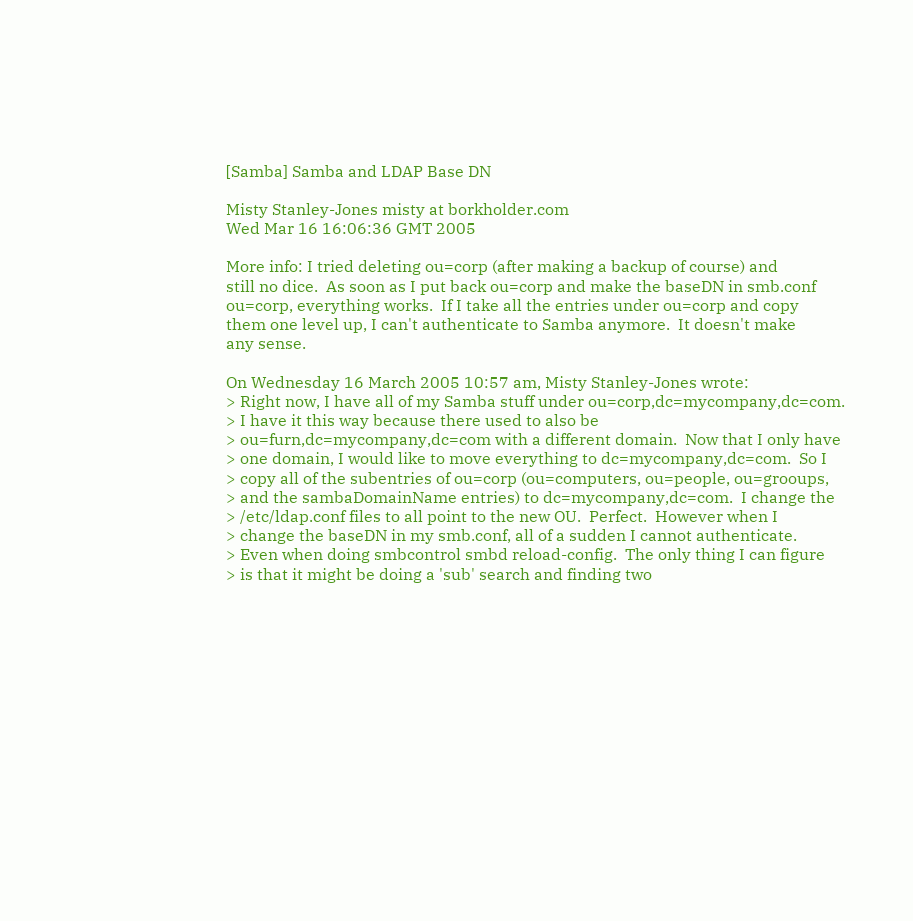[Samba] Samba and LDAP Base DN

Misty Stanley-Jones misty at borkholder.com
Wed Mar 16 16:06:36 GMT 2005

More info: I tried deleting ou=corp (after making a backup of course) and
still no dice.  As soon as I put back ou=corp and make the baseDN in smb.conf
ou=corp, everything works.  If I take all the entries under ou=corp and copy
them one level up, I can't authenticate to Samba anymore.  It doesn't make
any sense.

On Wednesday 16 March 2005 10:57 am, Misty Stanley-Jones wrote:
> Right now, I have all of my Samba stuff under ou=corp,dc=mycompany,dc=com.
> I have it this way because there used to also be
> ou=furn,dc=mycompany,dc=com with a different domain.  Now that I only have
> one domain, I would like to move everything to dc=mycompany,dc=com.  So I
> copy all of the subentries of ou=corp (ou=computers, ou=people, ou=grooups,
> and the sambaDomainName entries) to dc=mycompany,dc=com.  I change the
> /etc/ldap.conf files to all point to the new OU.  Perfect.  However when I
> change the baseDN in my smb.conf, all of a sudden I cannot authenticate.
> Even when doing smbcontrol smbd reload-config.  The only thing I can figure
> is that it might be doing a 'sub' search and finding two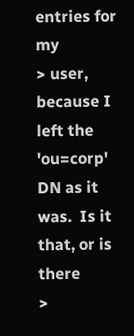entries for my
> user, because I left the 'ou=corp' DN as it was.  Is it that, or is there
>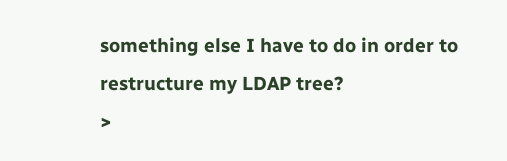something else I have to do in order to restructure my LDAP tree?
>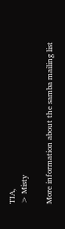TIA,
> Misty

More information about the samba mailing list